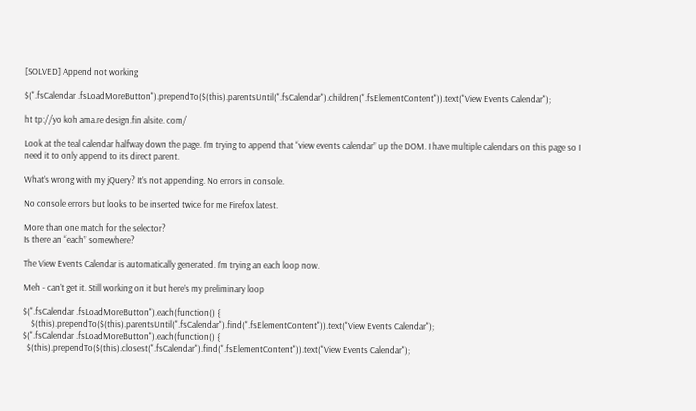[SOLVED] Append not working

$(".fsCalendar .fsLoadMoreButton").prependTo($(this).parentsUntil(".fsCalendar").children(".fsElementContent")).text("View Events Calendar");

ht tp://yo koh ama.re design.fin alsite. com/

Look at the teal calendar halfway down the page. I’m trying to append that “view events calendar” up the DOM. I have multiple calendars on this page so I need it to only append to its direct parent.

What’s wrong with my jQuery? It’s not appending. No errors in console.

No console errors but looks to be inserted twice for me Firefox latest.

More than one match for the selector?
Is there an “each” somewhere?

The View Events Calendar is automatically generated. I’m trying an each loop now.

Meh - can’t get it. Still working on it but here’s my preliminary loop

$(".fsCalendar .fsLoadMoreButton").each(function() {
    $(this).prependTo($(this).parentsUntil(".fsCalendar").find(".fsElementContent")).text("View Events Calendar");
$(".fsCalendar .fsLoadMoreButton").each(function() {
  $(this).prependTo($(this).closest(".fsCalendar").find(".fsElementContent")).text("View Events Calendar");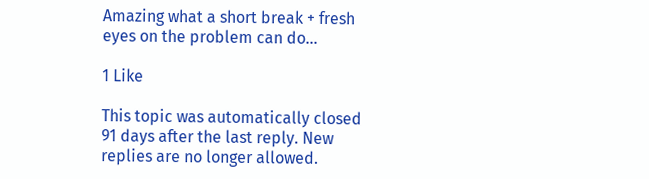Amazing what a short break + fresh eyes on the problem can do…

1 Like

This topic was automatically closed 91 days after the last reply. New replies are no longer allowed.